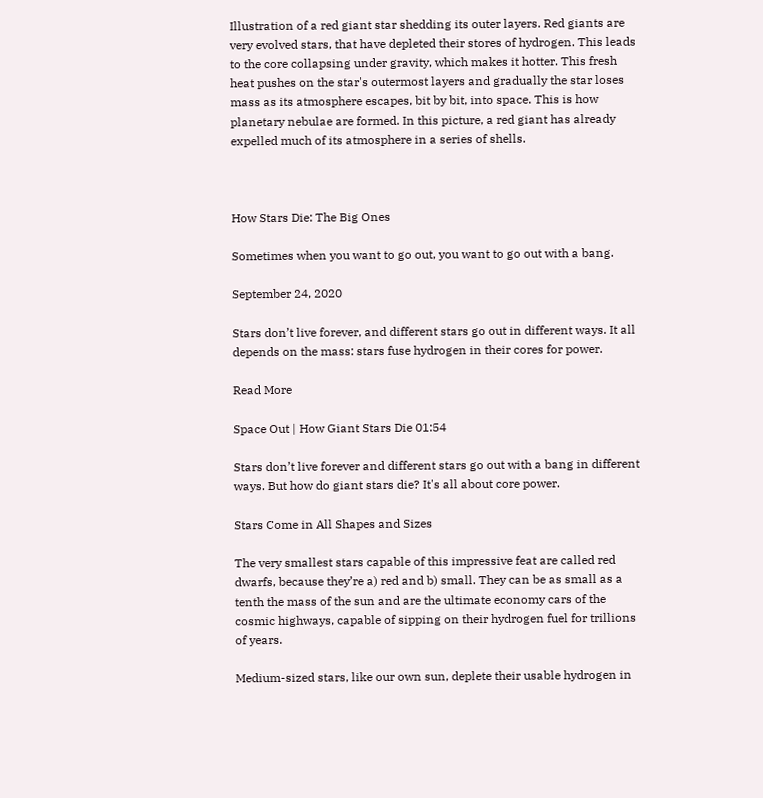Illustration of a red giant star shedding its outer layers. Red giants are very evolved stars, that have depleted their stores of hydrogen. This leads to the core collapsing under gravity, which makes it hotter. This fresh heat pushes on the star's outermost layers and gradually the star loses mass as its atmosphere escapes, bit by bit, into space. This is how planetary nebulae are formed. In this picture, a red giant has already expelled much of its atmosphere in a series of shells.



How Stars Die: The Big Ones

Sometimes when you want to go out, you want to go out with a bang.

September 24, 2020

Stars don’t live forever, and different stars go out in different ways. It all depends on the mass: stars fuse hydrogen in their cores for power.

Read More

Space Out | How Giant Stars Die 01:54

Stars don’t live forever and different stars go out with a bang in different ways. But how do giant stars die? It's all about core power.

Stars Come in All Shapes and Sizes

The very smallest stars capable of this impressive feat are called red dwarfs, because they’re a) red and b) small. They can be as small as a tenth the mass of the sun and are the ultimate economy cars of the cosmic highways, capable of sipping on their hydrogen fuel for trillions of years.

Medium-sized stars, like our own sun, deplete their usable hydrogen in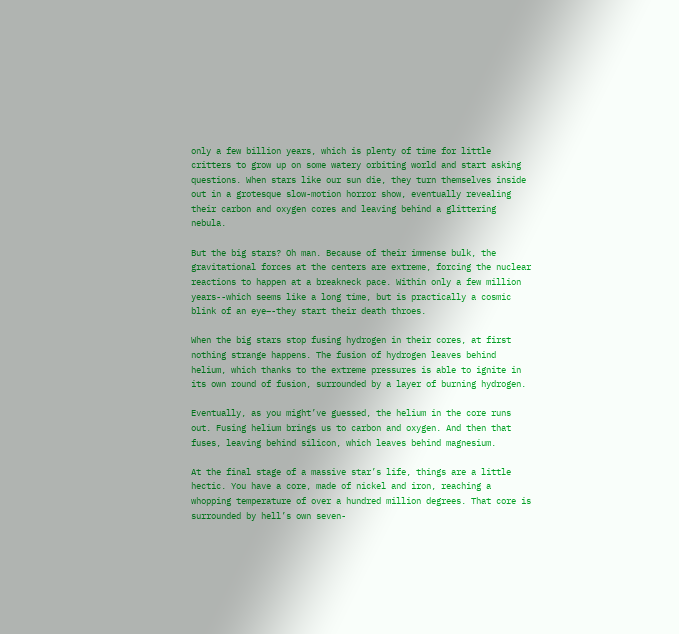only a few billion years, which is plenty of time for little critters to grow up on some watery orbiting world and start asking questions. When stars like our sun die, they turn themselves inside out in a grotesque slow-motion horror show, eventually revealing their carbon and oxygen cores and leaving behind a glittering nebula.

But the big stars? Oh man. Because of their immense bulk, the gravitational forces at the centers are extreme, forcing the nuclear reactions to happen at a breakneck pace. Within only a few million years--which seems like a long time, but is practically a cosmic blink of an eye–-they start their death throes.

When the big stars stop fusing hydrogen in their cores, at first nothing strange happens. The fusion of hydrogen leaves behind helium, which thanks to the extreme pressures is able to ignite in its own round of fusion, surrounded by a layer of burning hydrogen.

Eventually, as you might’ve guessed, the helium in the core runs out. Fusing helium brings us to carbon and oxygen. And then that fuses, leaving behind silicon, which leaves behind magnesium.

At the final stage of a massive star’s life, things are a little hectic. You have a core, made of nickel and iron, reaching a whopping temperature of over a hundred million degrees. That core is surrounded by hell’s own seven-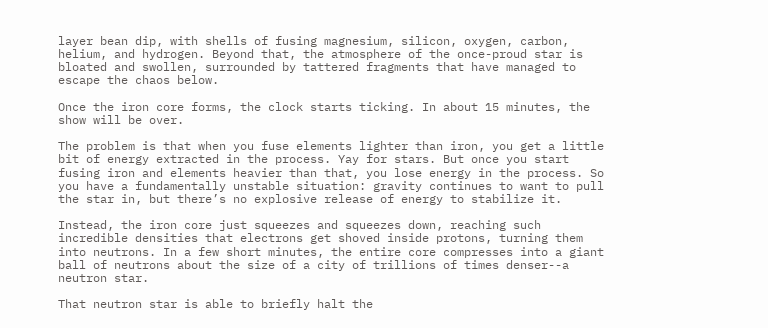layer bean dip, with shells of fusing magnesium, silicon, oxygen, carbon, helium, and hydrogen. Beyond that, the atmosphere of the once-proud star is bloated and swollen, surrounded by tattered fragments that have managed to escape the chaos below.

Once the iron core forms, the clock starts ticking. In about 15 minutes, the show will be over.

The problem is that when you fuse elements lighter than iron, you get a little bit of energy extracted in the process. Yay for stars. But once you start fusing iron and elements heavier than that, you lose energy in the process. So you have a fundamentally unstable situation: gravity continues to want to pull the star in, but there’s no explosive release of energy to stabilize it.

Instead, the iron core just squeezes and squeezes down, reaching such incredible densities that electrons get shoved inside protons, turning them into neutrons. In a few short minutes, the entire core compresses into a giant ball of neutrons about the size of a city of trillions of times denser--a neutron star.

That neutron star is able to briefly halt the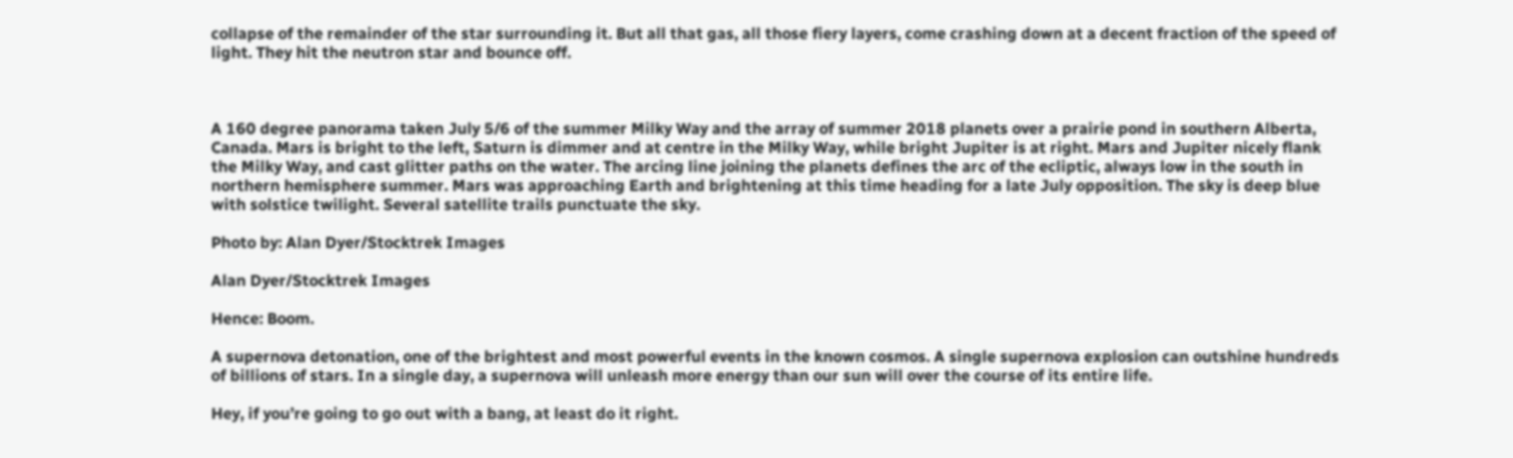collapse of the remainder of the star surrounding it. But all that gas, all those fiery layers, come crashing down at a decent fraction of the speed of light. They hit the neutron star and bounce off.



A 160 degree panorama taken July 5/6 of the summer Milky Way and the array of summer 2018 planets over a prairie pond in southern Alberta, Canada. Mars is bright to the left, Saturn is dimmer and at centre in the Milky Way, while bright Jupiter is at right. Mars and Jupiter nicely flank the Milky Way, and cast glitter paths on the water. The arcing line joining the planets defines the arc of the ecliptic, always low in the south in northern hemisphere summer. Mars was approaching Earth and brightening at this time heading for a late July opposition. The sky is deep blue with solstice twilight. Several satellite trails punctuate the sky.

Photo by: Alan Dyer/Stocktrek Images

Alan Dyer/Stocktrek Images

Hence: Boom.

A supernova detonation, one of the brightest and most powerful events in the known cosmos. A single supernova explosion can outshine hundreds of billions of stars. In a single day, a supernova will unleash more energy than our sun will over the course of its entire life.

Hey, if you’re going to go out with a bang, at least do it right.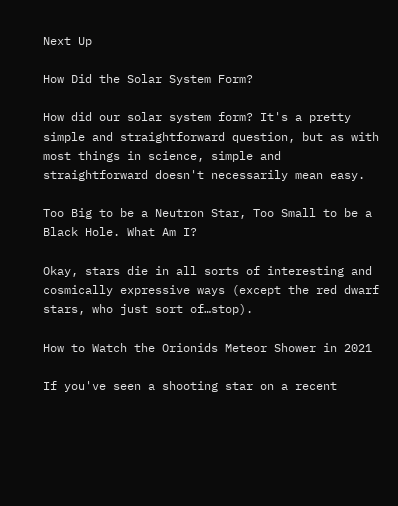Next Up

How Did the Solar System Form?

How did our solar system form? It's a pretty simple and straightforward question, but as with most things in science, simple and straightforward doesn't necessarily mean easy.

Too Big to be a Neutron Star, Too Small to be a Black Hole. What Am I?

Okay, stars die in all sorts of interesting and cosmically expressive ways (except the red dwarf stars, who just sort of…stop).

How to Watch the Orionids Meteor Shower in 2021

If you've seen a shooting star on a recent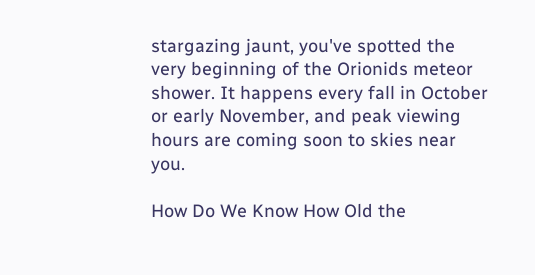stargazing jaunt, you've spotted the very beginning of the Orionids meteor shower. It happens every fall in October or early November, and peak viewing hours are coming soon to skies near you.

How Do We Know How Old the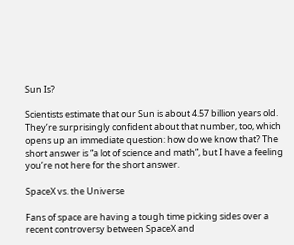Sun Is?

Scientists estimate that our Sun is about 4.57 billion years old. They’re surprisingly confident about that number, too, which opens up an immediate question: how do we know that? The short answer is “a lot of science and math”, but I have a feeling you’re not here for the short answer.

SpaceX vs. the Universe

Fans of space are having a tough time picking sides over a recent controversy between SpaceX and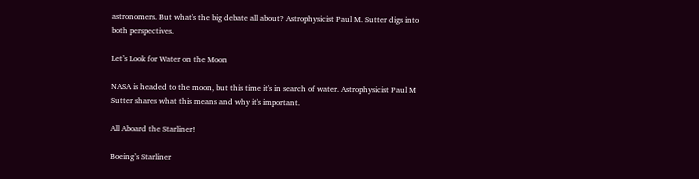astronomers. But what's the big debate all about? Astrophysicist Paul M. Sutter digs into both perspectives.

Let’s Look for Water on the Moon

NASA is headed to the moon, but this time it's in search of water. Astrophysicist Paul M Sutter shares what this means and why it's important.

All Aboard the Starliner!

Boeing’s Starliner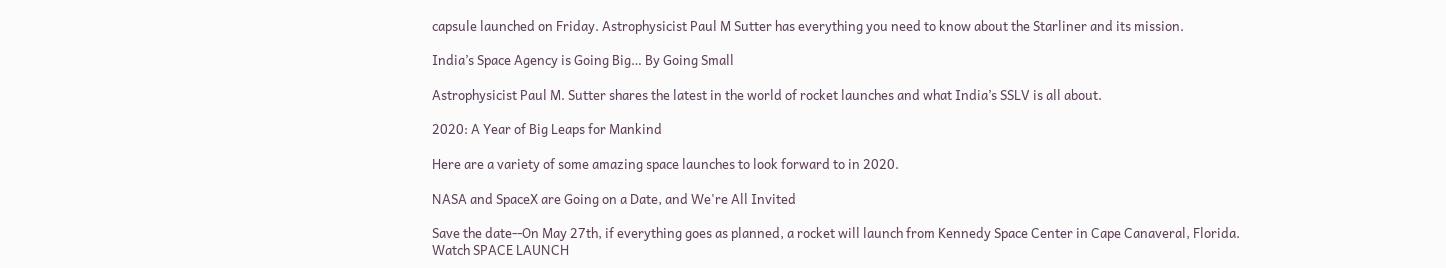capsule launched on Friday. Astrophysicist Paul M Sutter has everything you need to know about the Starliner and its mission.

India’s Space Agency is Going Big… By Going Small

Astrophysicist Paul M. Sutter shares the latest in the world of rocket launches and what India’s SSLV is all about.

2020: A Year of Big Leaps for Mankind

Here are a variety of some amazing space launches to look forward to in 2020.

NASA and SpaceX are Going on a Date, and We're All Invited

Save the date--On May 27th, if everything goes as planned, a rocket will launch from Kennedy Space Center in Cape Canaveral, Florida. Watch SPACE LAUNCH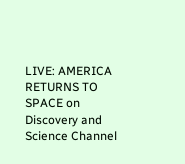LIVE: AMERICA RETURNS TO SPACE on Discovery and Science Channel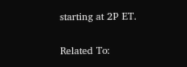starting at 2P ET.

Related To: